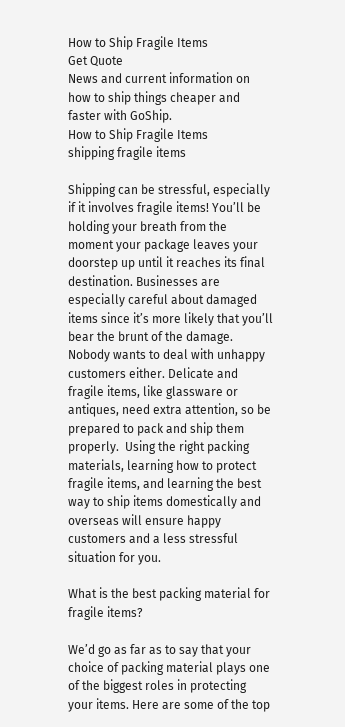How to Ship Fragile Items
Get Quote
News and current information on how to ship things cheaper and faster with GoShip.
How to Ship Fragile Items
shipping fragile items

Shipping can be stressful, especially if it involves fragile items! You’ll be holding your breath from the moment your package leaves your doorstep up until it reaches its final destination. Businesses are especially careful about damaged items since it’s more likely that you’ll bear the brunt of the damage. Nobody wants to deal with unhappy customers either. Delicate and fragile items, like glassware or antiques, need extra attention, so be prepared to pack and ship them properly.  Using the right packing materials, learning how to protect fragile items, and learning the best way to ship items domestically and overseas will ensure happy customers and a less stressful situation for you.

What is the best packing material for fragile items?

We’d go as far as to say that your choice of packing material plays one of the biggest roles in protecting your items. Here are some of the top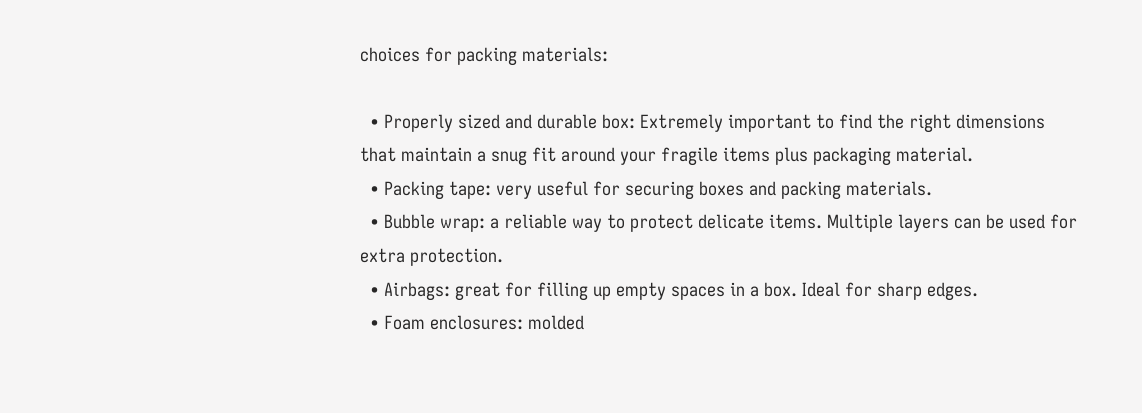choices for packing materials:

  • Properly sized and durable box: Extremely important to find the right dimensions that maintain a snug fit around your fragile items plus packaging material.
  • Packing tape: very useful for securing boxes and packing materials.
  • Bubble wrap: a reliable way to protect delicate items. Multiple layers can be used for extra protection.
  • Airbags: great for filling up empty spaces in a box. Ideal for sharp edges.
  • Foam enclosures: molded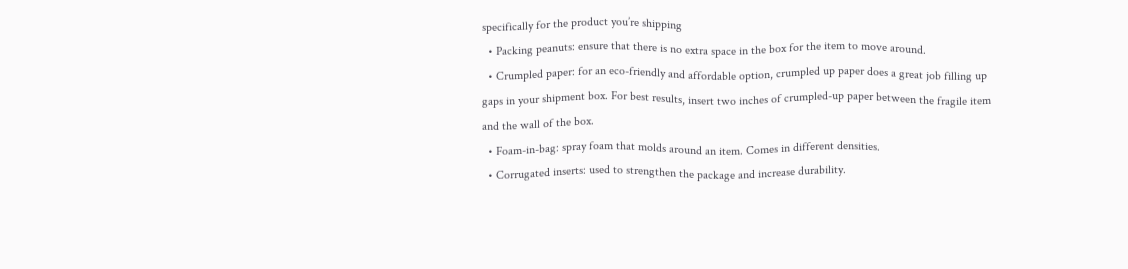specifically for the product you’re shipping
  • Packing peanuts: ensure that there is no extra space in the box for the item to move around.
  • Crumpled paper: for an eco-friendly and affordable option, crumpled up paper does a great job filling up gaps in your shipment box. For best results, insert two inches of crumpled-up paper between the fragile item and the wall of the box.
  • Foam-in-bag: spray foam that molds around an item. Comes in different densities.
  • Corrugated inserts: used to strengthen the package and increase durability.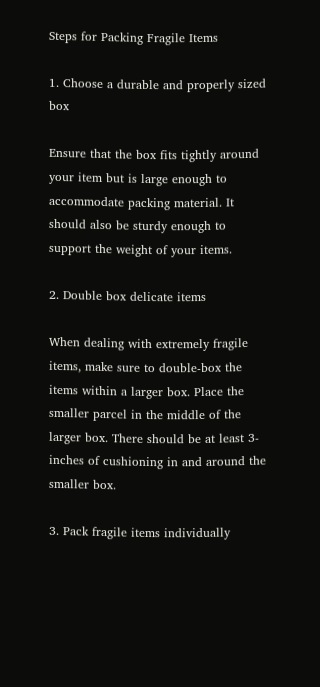Steps for Packing Fragile Items

1. Choose a durable and properly sized box

Ensure that the box fits tightly around your item but is large enough to accommodate packing material. It should also be sturdy enough to support the weight of your items.

2. Double box delicate items

When dealing with extremely fragile items, make sure to double-box the items within a larger box. Place the smaller parcel in the middle of the larger box. There should be at least 3-inches of cushioning in and around the smaller box.

3. Pack fragile items individually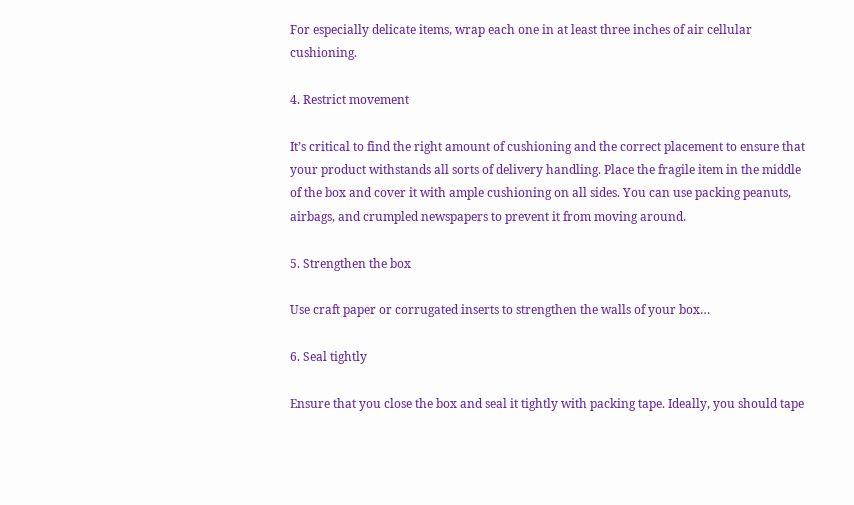For especially delicate items, wrap each one in at least three inches of air cellular cushioning.

4. Restrict movement

It’s critical to find the right amount of cushioning and the correct placement to ensure that your product withstands all sorts of delivery handling. Place the fragile item in the middle of the box and cover it with ample cushioning on all sides. You can use packing peanuts, airbags, and crumpled newspapers to prevent it from moving around.

5. Strengthen the box

Use craft paper or corrugated inserts to strengthen the walls of your box…

6. Seal tightly

Ensure that you close the box and seal it tightly with packing tape. Ideally, you should tape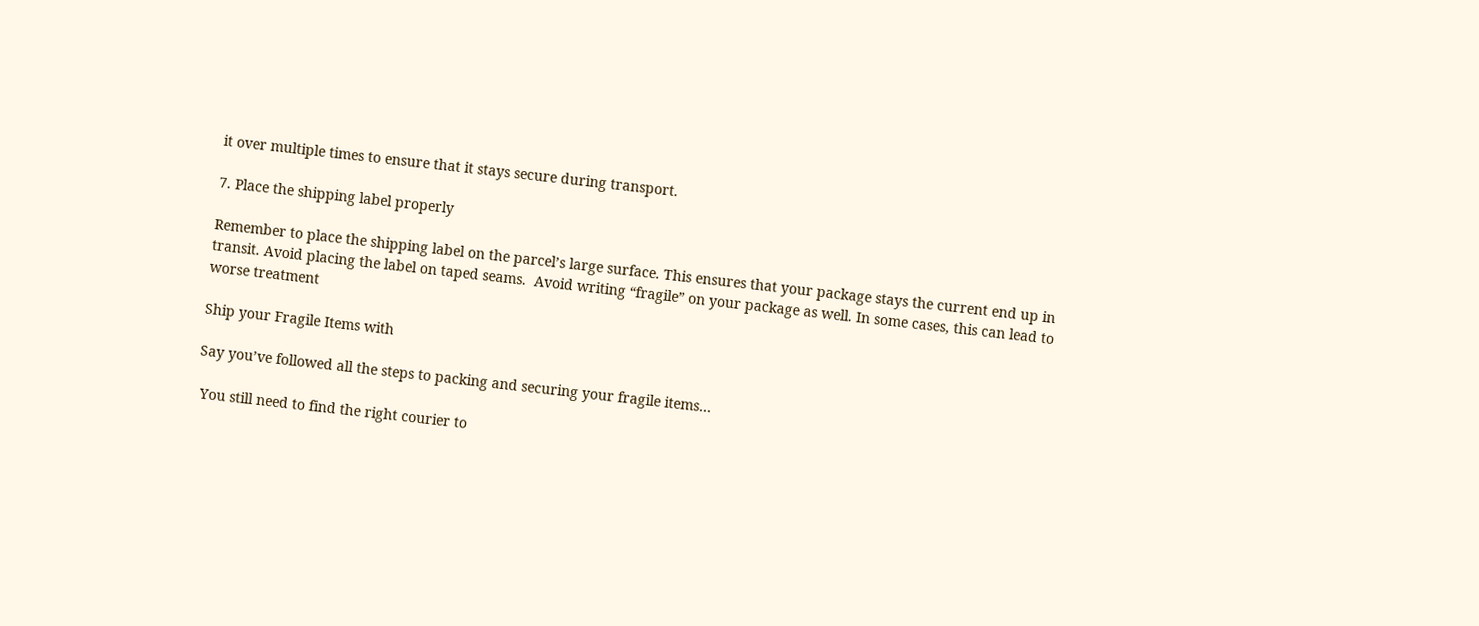it over multiple times to ensure that it stays secure during transport.

7. Place the shipping label properly

Remember to place the shipping label on the parcel’s large surface. This ensures that your package stays the current end up in transit. Avoid placing the label on taped seams.  Avoid writing “fragile” on your package as well. In some cases, this can lead to worse treatment

Ship your Fragile Items with

Say you’ve followed all the steps to packing and securing your fragile items…

 You still need to find the right courier to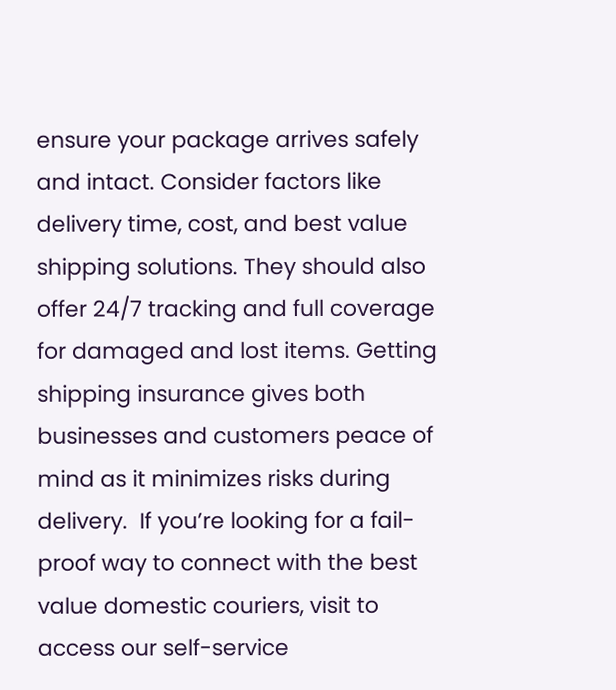ensure your package arrives safely and intact. Consider factors like delivery time, cost, and best value shipping solutions. They should also offer 24/7 tracking and full coverage for damaged and lost items. Getting shipping insurance gives both businesses and customers peace of mind as it minimizes risks during delivery.  If you’re looking for a fail-proof way to connect with the best value domestic couriers, visit to access our self-service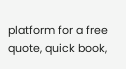platform for a free quote, quick book,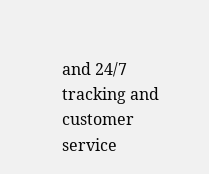and 24/7 tracking and customer service